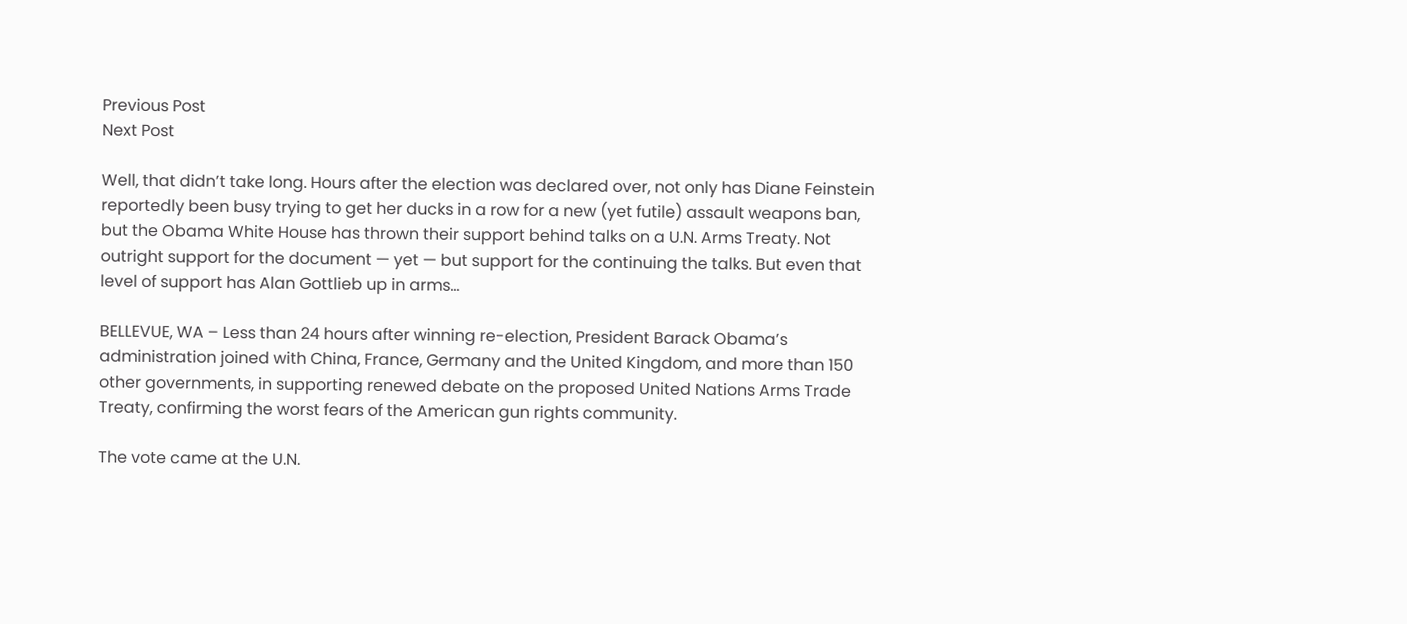Previous Post
Next Post

Well, that didn’t take long. Hours after the election was declared over, not only has Diane Feinstein reportedly been busy trying to get her ducks in a row for a new (yet futile) assault weapons ban, but the Obama White House has thrown their support behind talks on a U.N. Arms Treaty. Not outright support for the document — yet — but support for the continuing the talks. But even that level of support has Alan Gottlieb up in arms…

BELLEVUE, WA – Less than 24 hours after winning re-election, President Barack Obama’s administration joined with China, France, Germany and the United Kingdom, and more than 150 other governments, in supporting renewed debate on the proposed United Nations Arms Trade Treaty, confirming the worst fears of the American gun rights community.

The vote came at the U.N.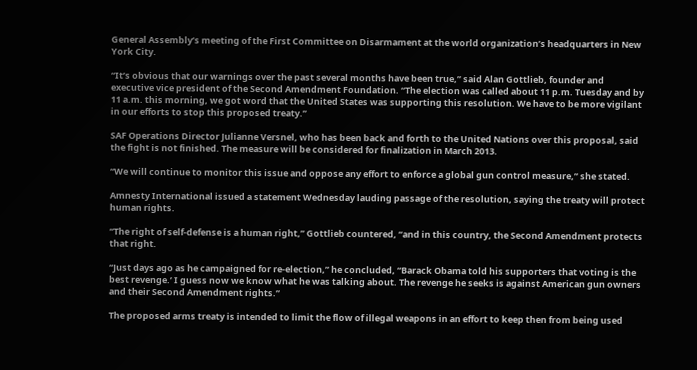General Assembly’s meeting of the First Committee on Disarmament at the world organization’s headquarters in New York City.

“It’s obvious that our warnings over the past several months have been true,” said Alan Gottlieb, founder and executive vice president of the Second Amendment Foundation. “The election was called about 11 p.m. Tuesday and by 11 a.m. this morning, we got word that the United States was supporting this resolution. We have to be more vigilant in our efforts to stop this proposed treaty.”

SAF Operations Director Julianne Versnel, who has been back and forth to the United Nations over this proposal, said the fight is not finished. The measure will be considered for finalization in March 2013.

“We will continue to monitor this issue and oppose any effort to enforce a global gun control measure,” she stated.

Amnesty International issued a statement Wednesday lauding passage of the resolution, saying the treaty will protect human rights.

“The right of self-defense is a human right,” Gottlieb countered, “and in this country, the Second Amendment protects that right.

“Just days ago as he campaigned for re-election,” he concluded, “Barack Obama told his supporters that voting is the best revenge.’ I guess now we know what he was talking about. The revenge he seeks is against American gun owners and their Second Amendment rights.”

The proposed arms treaty is intended to limit the flow of illegal weapons in an effort to keep then from being used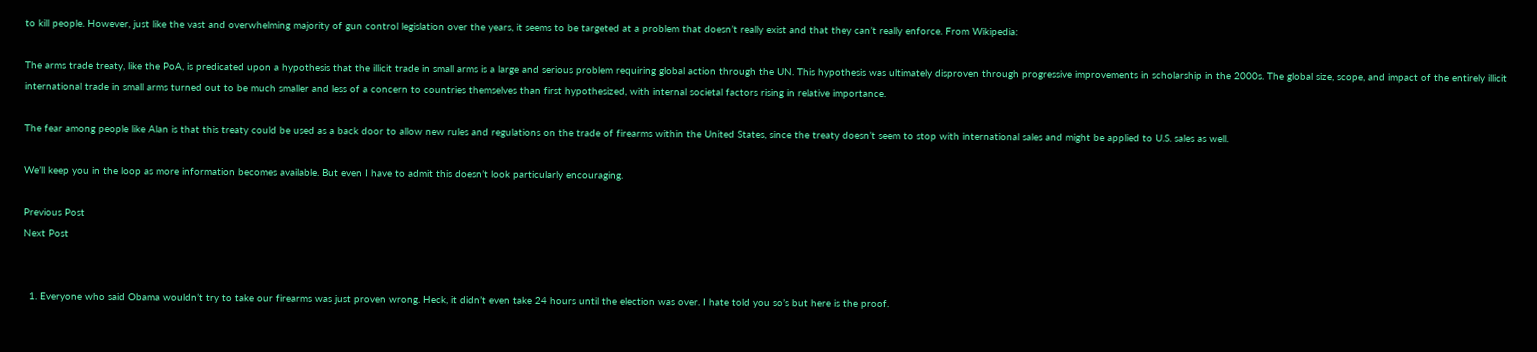to kill people. However, just like the vast and overwhelming majority of gun control legislation over the years, it seems to be targeted at a problem that doesn’t really exist and that they can’t really enforce. From Wikipedia:

The arms trade treaty, like the PoA, is predicated upon a hypothesis that the illicit trade in small arms is a large and serious problem requiring global action through the UN. This hypothesis was ultimately disproven through progressive improvements in scholarship in the 2000s. The global size, scope, and impact of the entirely illicit international trade in small arms turned out to be much smaller and less of a concern to countries themselves than first hypothesized, with internal societal factors rising in relative importance.

The fear among people like Alan is that this treaty could be used as a back door to allow new rules and regulations on the trade of firearms within the United States, since the treaty doesn’t seem to stop with international sales and might be applied to U.S. sales as well.

We’ll keep you in the loop as more information becomes available. But even I have to admit this doesn’t look particularly encouraging.

Previous Post
Next Post


  1. Everyone who said Obama wouldn’t try to take our firearms was just proven wrong. Heck, it didn’t even take 24 hours until the election was over. I hate told you so’s but here is the proof.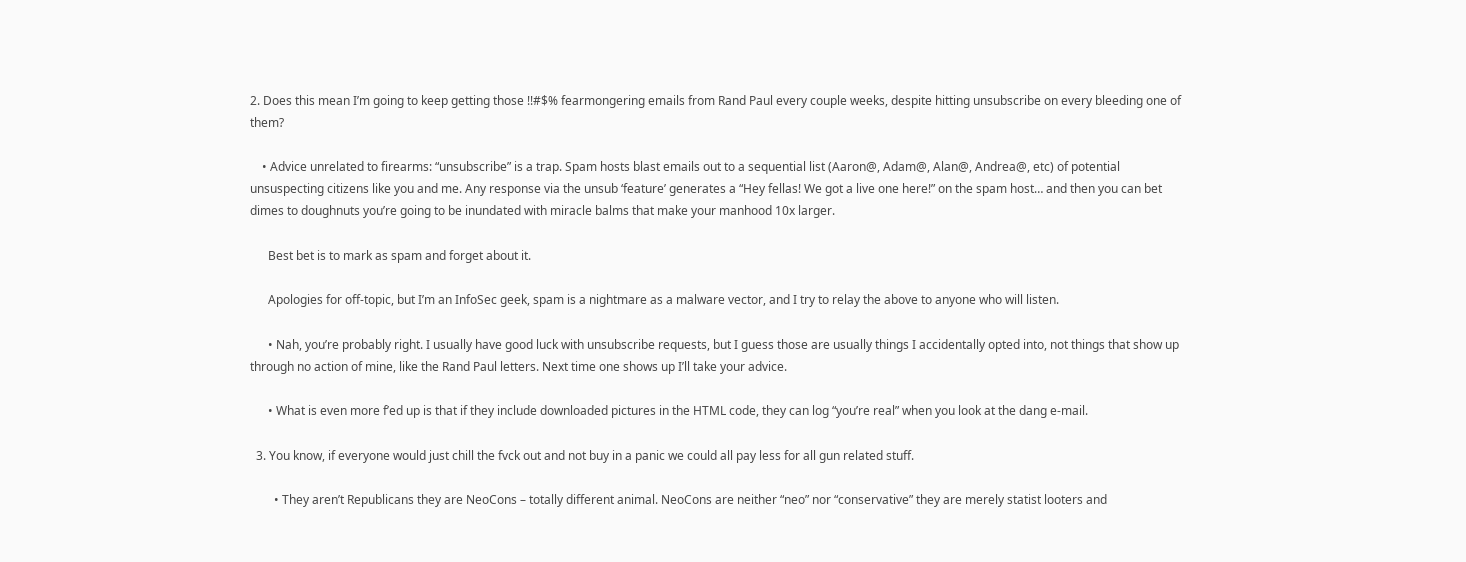2. Does this mean I’m going to keep getting those !!#$% fearmongering emails from Rand Paul every couple weeks, despite hitting unsubscribe on every bleeding one of them?

    • Advice unrelated to firearms: “unsubscribe” is a trap. Spam hosts blast emails out to a sequential list (Aaron@, Adam@, Alan@, Andrea@, etc) of potential unsuspecting citizens like you and me. Any response via the unsub ‘feature’ generates a “Hey fellas! We got a live one here!” on the spam host… and then you can bet dimes to doughnuts you’re going to be inundated with miracle balms that make your manhood 10x larger.

      Best bet is to mark as spam and forget about it.

      Apologies for off-topic, but I’m an InfoSec geek, spam is a nightmare as a malware vector, and I try to relay the above to anyone who will listen.

      • Nah, you’re probably right. I usually have good luck with unsubscribe requests, but I guess those are usually things I accidentally opted into, not things that show up through no action of mine, like the Rand Paul letters. Next time one shows up I’ll take your advice.

      • What is even more f’ed up is that if they include downloaded pictures in the HTML code, they can log “you’re real” when you look at the dang e-mail.

  3. You know, if everyone would just chill the fvck out and not buy in a panic we could all pay less for all gun related stuff.

        • They aren’t Republicans they are NeoCons – totally different animal. NeoCons are neither “neo” nor “conservative” they are merely statist looters and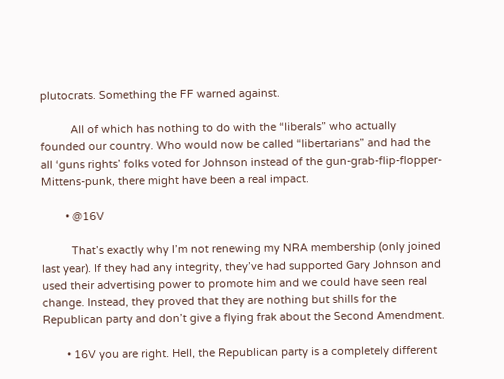plutocrats. Something the FF warned against.

          All of which has nothing to do with the “liberals” who actually founded our country. Who would now be called “libertarians” and had the all ‘guns rights’ folks voted for Johnson instead of the gun-grab-flip-flopper-Mittens-punk, there might have been a real impact.

        • @16V

          That’s exactly why I’m not renewing my NRA membership (only joined last year). If they had any integrity, they’ve had supported Gary Johnson and used their advertising power to promote him and we could have seen real change. Instead, they proved that they are nothing but shills for the Republican party and don’t give a flying frak about the Second Amendment.

        • 16V you are right. Hell, the Republican party is a completely different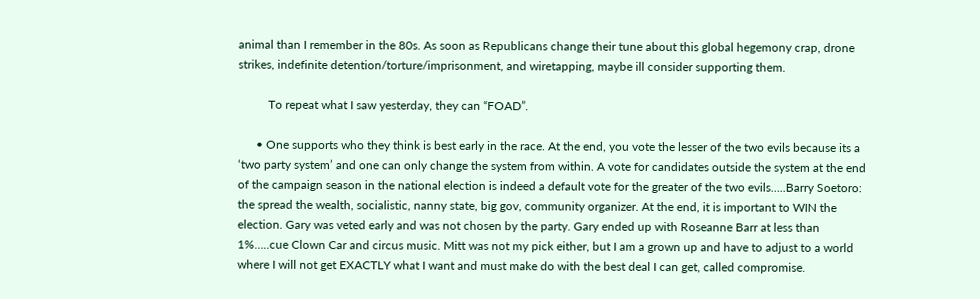animal than I remember in the 80s. As soon as Republicans change their tune about this global hegemony crap, drone strikes, indefinite detention/torture/imprisonment, and wiretapping, maybe ill consider supporting them.

          To repeat what I saw yesterday, they can “FOAD”.

      • One supports who they think is best early in the race. At the end, you vote the lesser of the two evils because its a ‘two party system’ and one can only change the system from within. A vote for candidates outside the system at the end of the campaign season in the national election is indeed a default vote for the greater of the two evils…..Barry Soetoro: the spread the wealth, socialistic, nanny state, big gov, community organizer. At the end, it is important to WIN the election. Gary was veted early and was not chosen by the party. Gary ended up with Roseanne Barr at less than 1%…..cue Clown Car and circus music. Mitt was not my pick either, but I am a grown up and have to adjust to a world where I will not get EXACTLY what I want and must make do with the best deal I can get, called compromise.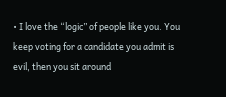• I love the “logic” of people like you. You keep voting for a candidate you admit is evil, then you sit around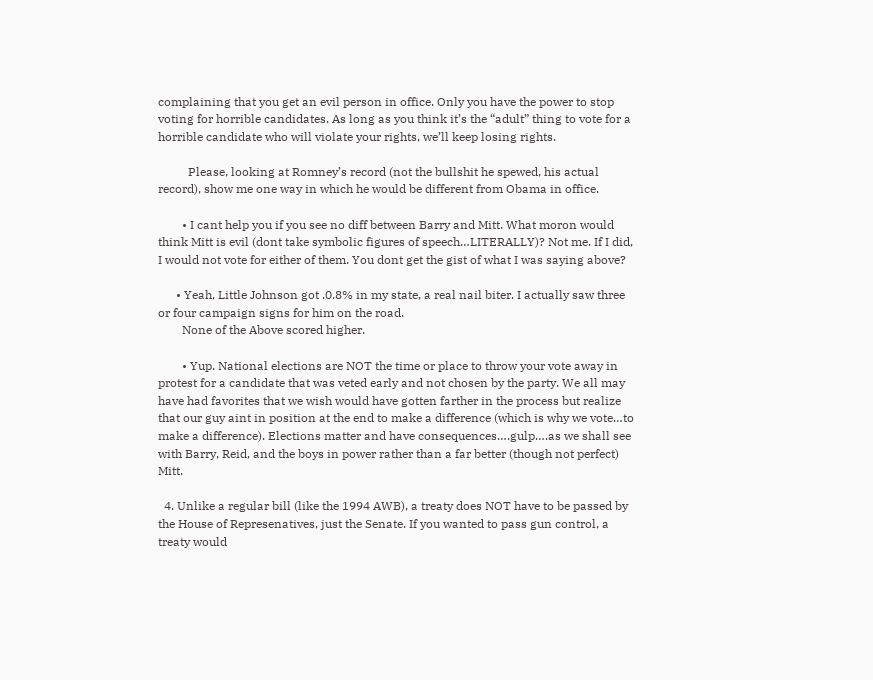complaining that you get an evil person in office. Only you have the power to stop voting for horrible candidates. As long as you think it’s the “adult” thing to vote for a horrible candidate who will violate your rights, we’ll keep losing rights.

          Please, looking at Romney’s record (not the bullshit he spewed, his actual record), show me one way in which he would be different from Obama in office.

        • I cant help you if you see no diff between Barry and Mitt. What moron would think Mitt is evil (dont take symbolic figures of speech…LITERALLY)? Not me. If I did, I would not vote for either of them. You dont get the gist of what I was saying above?

      • Yeah, Little Johnson got .0.8% in my state, a real nail biter. I actually saw three or four campaign signs for him on the road.
        None of the Above scored higher.

        • Yup. National elections are NOT the time or place to throw your vote away in protest for a candidate that was veted early and not chosen by the party. We all may have had favorites that we wish would have gotten farther in the process but realize that our guy aint in position at the end to make a difference (which is why we vote…to make a difference). Elections matter and have consequences….gulp….as we shall see with Barry, Reid, and the boys in power rather than a far better (though not perfect) Mitt.

  4. Unlike a regular bill (like the 1994 AWB), a treaty does NOT have to be passed by the House of Represenatives, just the Senate. If you wanted to pass gun control, a treaty would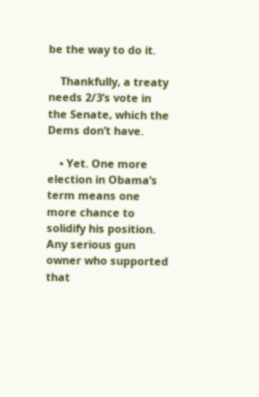be the way to do it.

    Thankfully, a treaty needs 2/3’s vote in the Senate, which the Dems don’t have.

    • Yet. One more election in Obama’s term means one more chance to solidify his position. Any serious gun owner who supported that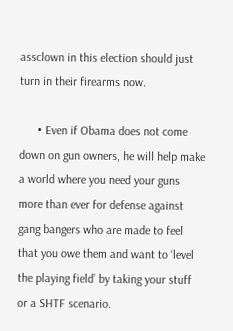assclown in this election should just turn in their firearms now.

      • Even if Obama does not come down on gun owners, he will help make a world where you need your guns more than ever for defense against gang bangers who are made to feel that you owe them and want to ‘level the playing field’ by taking your stuff or a SHTF scenario.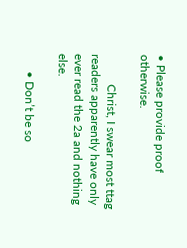• Please provide proof otherwise.

          Christ, I swear most ttag readers apparently have only ever read the 2a and nothing else.

      • Don’t be so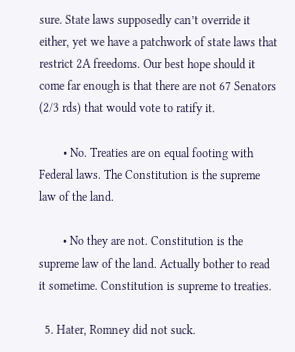sure. State laws supposedly can’t override it either, yet we have a patchwork of state laws that restrict 2A freedoms. Our best hope should it come far enough is that there are not 67 Senators (2/3 rds) that would vote to ratify it.

        • No. Treaties are on equal footing with Federal laws. The Constitution is the supreme law of the land.

        • No they are not. Constitution is the supreme law of the land. Actually bother to read it sometime. Constitution is supreme to treaties.

  5. Hater, Romney did not suck.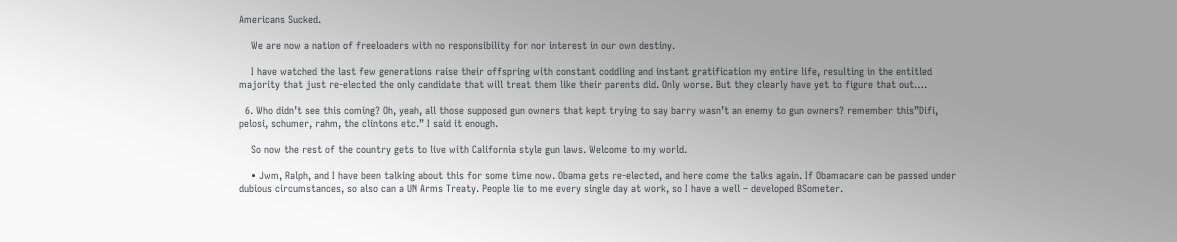Americans Sucked.

    We are now a nation of freeloaders with no responsibility for nor interest in our own destiny.

    I have watched the last few generations raise their offspring with constant coddling and instant gratification my entire life, resulting in the entitled majority that just re-elected the only candidate that will treat them like their parents did. Only worse. But they clearly have yet to figure that out….

  6. Who didn’t see this coming? Oh, yeah, all those supposed gun owners that kept trying to say barry wasn’t an enemy to gun owners? remember this”Difi, pelosi, schumer, rahm, the clintons etc.” I said it enough.

    So now the rest of the country gets to live with California style gun laws. Welcome to my world.

    • Jwm, Ralph, and I have been talking about this for some time now. Obama gets re-elected, and here come the talks again. If Obamacare can be passed under dubious circumstances, so also can a UN Arms Treaty. People lie to me every single day at work, so I have a well – developed BSometer.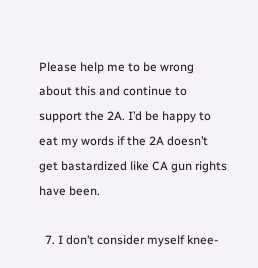Please help me to be wrong about this and continue to support the 2A. I’d be happy to eat my words if the 2A doesn’t get bastardized like CA gun rights have been.

  7. I don’t consider myself knee-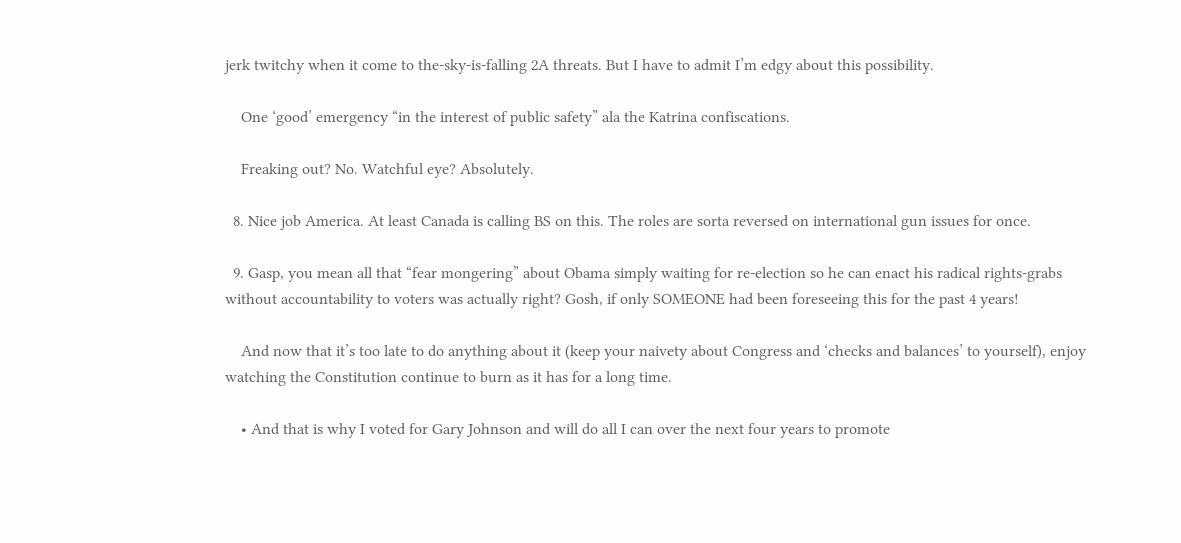jerk twitchy when it come to the-sky-is-falling 2A threats. But I have to admit I’m edgy about this possibility.

    One ‘good’ emergency “in the interest of public safety” ala the Katrina confiscations.

    Freaking out? No. Watchful eye? Absolutely.

  8. Nice job America. At least Canada is calling BS on this. The roles are sorta reversed on international gun issues for once.

  9. Gasp, you mean all that “fear mongering” about Obama simply waiting for re-election so he can enact his radical rights-grabs without accountability to voters was actually right? Gosh, if only SOMEONE had been foreseeing this for the past 4 years!

    And now that it’s too late to do anything about it (keep your naivety about Congress and ‘checks and balances’ to yourself), enjoy watching the Constitution continue to burn as it has for a long time.

    • And that is why I voted for Gary Johnson and will do all I can over the next four years to promote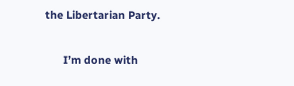the Libertarian Party.

      I’m done with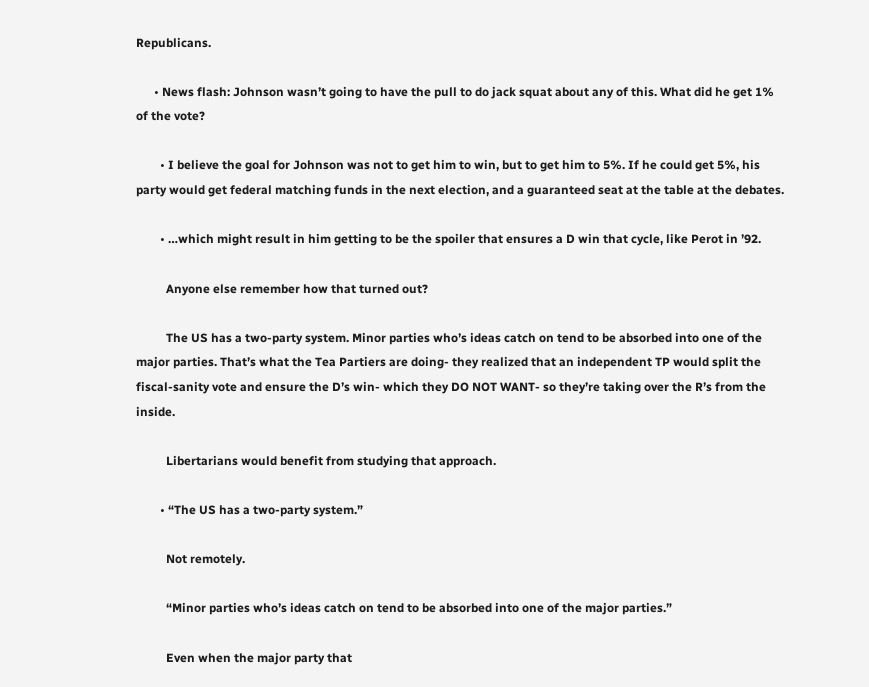Republicans.

      • News flash: Johnson wasn’t going to have the pull to do jack squat about any of this. What did he get 1% of the vote?

        • I believe the goal for Johnson was not to get him to win, but to get him to 5%. If he could get 5%, his party would get federal matching funds in the next election, and a guaranteed seat at the table at the debates.

        • …which might result in him getting to be the spoiler that ensures a D win that cycle, like Perot in ’92.

          Anyone else remember how that turned out?

          The US has a two-party system. Minor parties who’s ideas catch on tend to be absorbed into one of the major parties. That’s what the Tea Partiers are doing- they realized that an independent TP would split the fiscal-sanity vote and ensure the D’s win- which they DO NOT WANT- so they’re taking over the R’s from the inside.

          Libertarians would benefit from studying that approach.

        • “The US has a two-party system.”

          Not remotely.

          “Minor parties who’s ideas catch on tend to be absorbed into one of the major parties.”

          Even when the major party that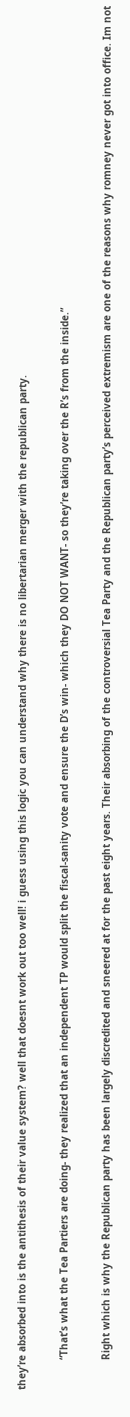they’re absorbed into is the antithesis of their value system? well that doesnt work out too well! i guess using this logic you can understand why there is no libertarian merger with the republican party.

          “That’s what the Tea Partiers are doing- they realized that an independent TP would split the fiscal-sanity vote and ensure the D’s win- which they DO NOT WANT- so they’re taking over the R’s from the inside.”

          Right which is why the Republican party has been largely discredited and sneered at for the past eight years. Their absorbing of the controversial Tea Party and the Republican party’s perceived extremism are one of the reasons why romney never got into office. Im not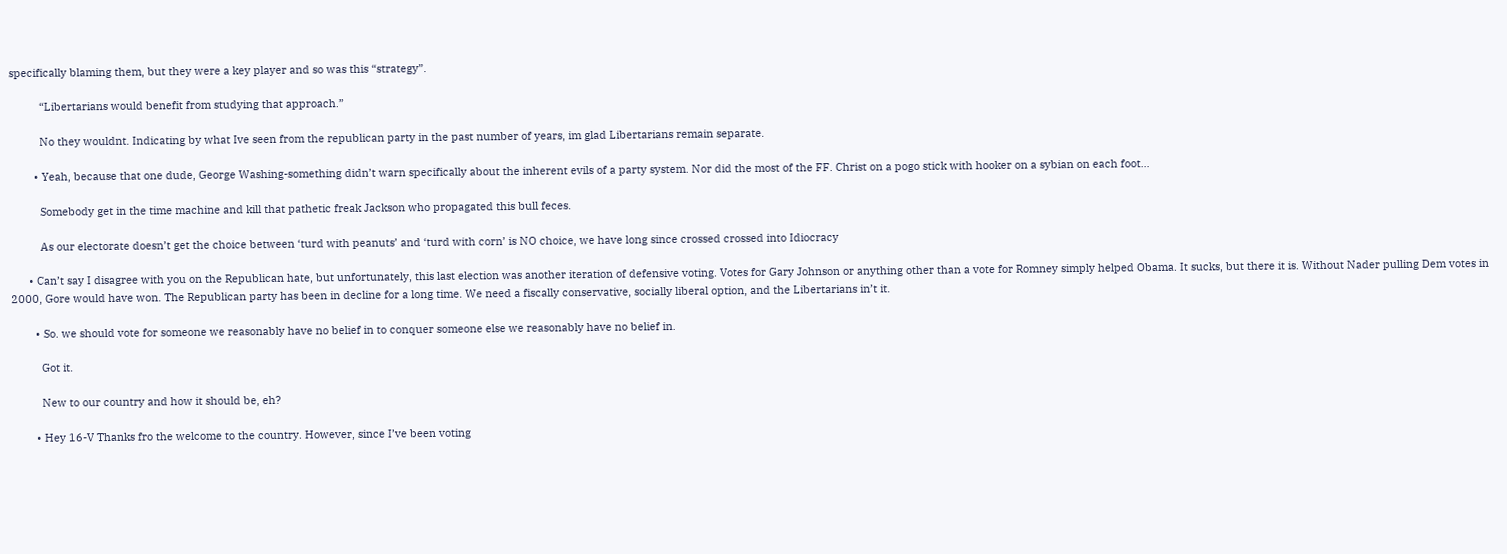specifically blaming them, but they were a key player and so was this “strategy”.

          “Libertarians would benefit from studying that approach.”

          No they wouldnt. Indicating by what Ive seen from the republican party in the past number of years, im glad Libertarians remain separate.

        • Yeah, because that one dude, George Washing-something didn’t warn specifically about the inherent evils of a party system. Nor did the most of the FF. Christ on a pogo stick with hooker on a sybian on each foot…

          Somebody get in the time machine and kill that pathetic freak Jackson who propagated this bull feces.

          As our electorate doesn’t get the choice between ‘turd with peanuts’ and ‘turd with corn’ is NO choice, we have long since crossed crossed into Idiocracy

      • Can’t say I disagree with you on the Republican hate, but unfortunately, this last election was another iteration of defensive voting. Votes for Gary Johnson or anything other than a vote for Romney simply helped Obama. It sucks, but there it is. Without Nader pulling Dem votes in 2000, Gore would have won. The Republican party has been in decline for a long time. We need a fiscally conservative, socially liberal option, and the Libertarians in’t it.

        • So. we should vote for someone we reasonably have no belief in to conquer someone else we reasonably have no belief in.

          Got it.

          New to our country and how it should be, eh?

        • Hey 16-V Thanks fro the welcome to the country. However, since I’ve been voting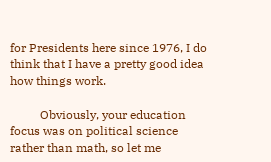for Presidents here since 1976, I do think that I have a pretty good idea how things work.

          Obviously, your education focus was on political science rather than math, so let me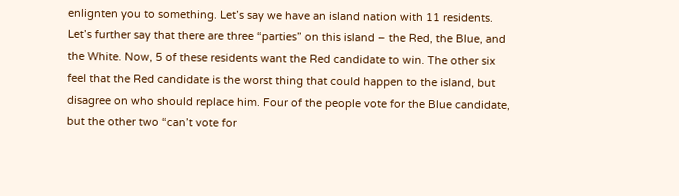enlignten you to something. Let’s say we have an island nation with 11 residents. Let’s further say that there are three “parties” on this island – the Red, the Blue, and the White. Now, 5 of these residents want the Red candidate to win. The other six feel that the Red candidate is the worst thing that could happen to the island, but disagree on who should replace him. Four of the people vote for the Blue candidate, but the other two “can’t vote for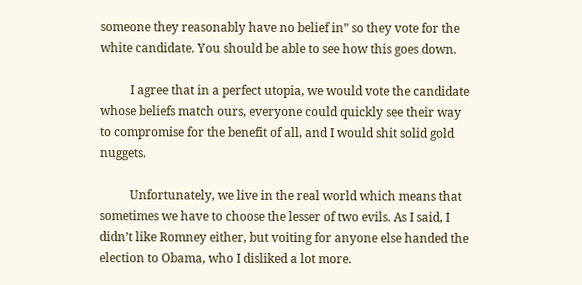someone they reasonably have no belief in” so they vote for the white candidate. You should be able to see how this goes down.

          I agree that in a perfect utopia, we would vote the candidate whose beliefs match ours, everyone could quickly see their way to compromise for the benefit of all, and I would shit solid gold nuggets.

          Unfortunately, we live in the real world which means that sometimes we have to choose the lesser of two evils. As I said, I didn’t like Romney either, but voiting for anyone else handed the election to Obama, who I disliked a lot more.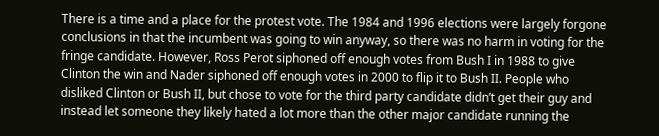There is a time and a place for the protest vote. The 1984 and 1996 elections were largely forgone conclusions in that the incumbent was going to win anyway, so there was no harm in voting for the fringe candidate. However, Ross Perot siphoned off enough votes from Bush I in 1988 to give Clinton the win and Nader siphoned off enough votes in 2000 to flip it to Bush II. People who disliked Clinton or Bush II, but chose to vote for the third party candidate didn’t get their guy and instead let someone they likely hated a lot more than the other major candidate running the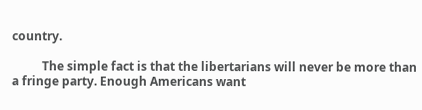country.

          The simple fact is that the libertarians will never be more than a fringe party. Enough Americans want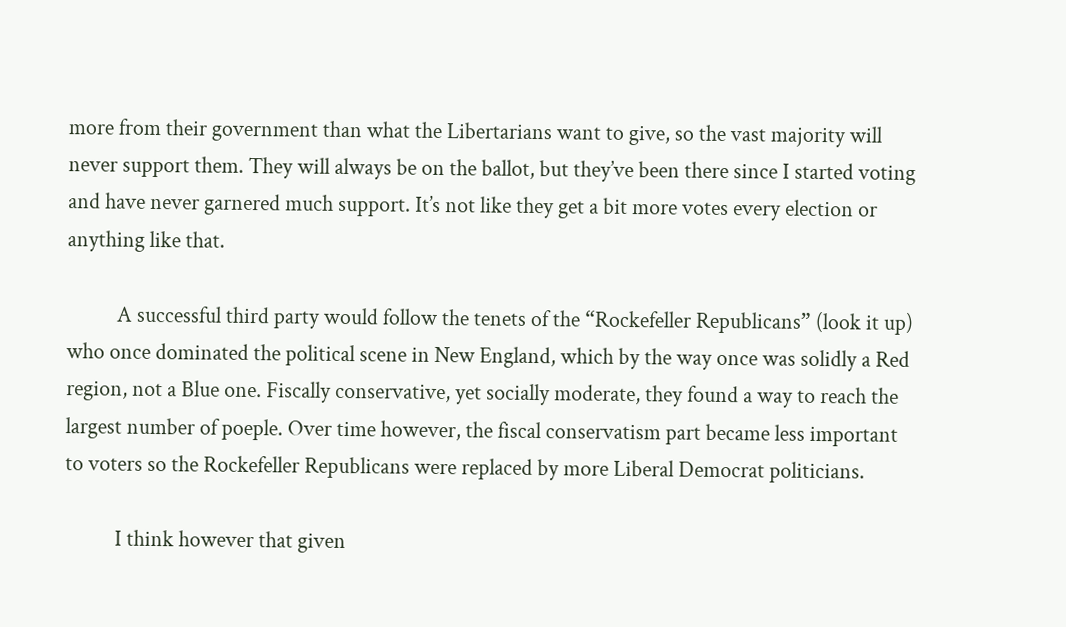more from their government than what the Libertarians want to give, so the vast majority will never support them. They will always be on the ballot, but they’ve been there since I started voting and have never garnered much support. It’s not like they get a bit more votes every election or anything like that.

          A successful third party would follow the tenets of the “Rockefeller Republicans” (look it up) who once dominated the political scene in New England, which by the way once was solidly a Red region, not a Blue one. Fiscally conservative, yet socially moderate, they found a way to reach the largest number of poeple. Over time however, the fiscal conservatism part became less important to voters so the Rockefeller Republicans were replaced by more Liberal Democrat politicians.

          I think however that given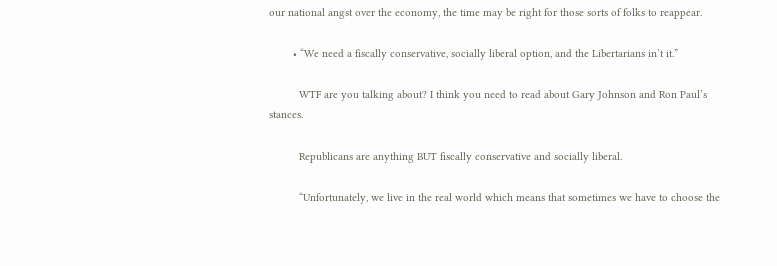our national angst over the economy, the time may be right for those sorts of folks to reappear.

        • “We need a fiscally conservative, socially liberal option, and the Libertarians in’t it.”

          WTF are you talking about? I think you need to read about Gary Johnson and Ron Paul’s stances.

          Republicans are anything BUT fiscally conservative and socially liberal.

          “Unfortunately, we live in the real world which means that sometimes we have to choose the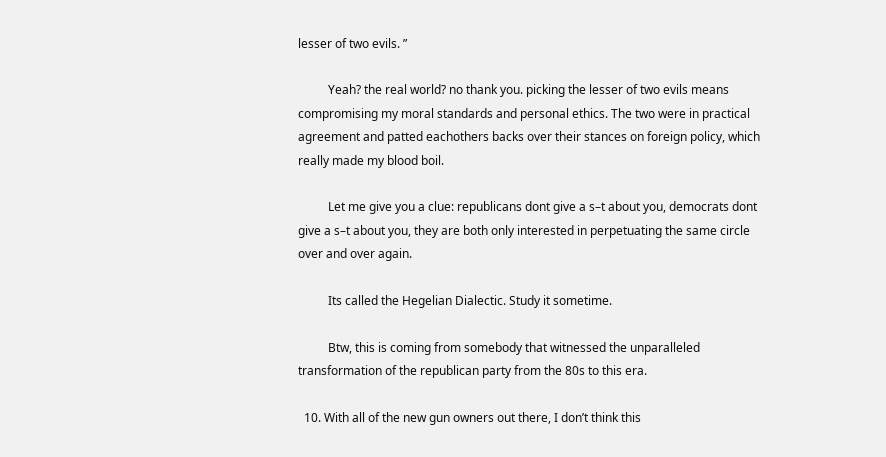lesser of two evils. ”

          Yeah? the real world? no thank you. picking the lesser of two evils means compromising my moral standards and personal ethics. The two were in practical agreement and patted eachothers backs over their stances on foreign policy, which really made my blood boil.

          Let me give you a clue: republicans dont give a s–t about you, democrats dont give a s–t about you, they are both only interested in perpetuating the same circle over and over again.

          Its called the Hegelian Dialectic. Study it sometime.

          Btw, this is coming from somebody that witnessed the unparalleled transformation of the republican party from the 80s to this era.

  10. With all of the new gun owners out there, I don’t think this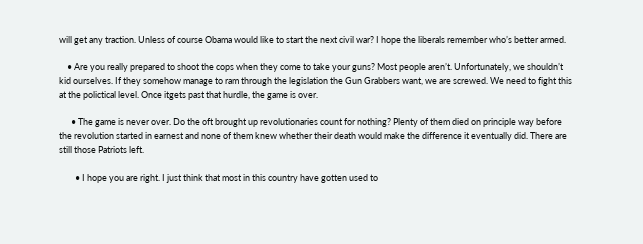will get any traction. Unless of course Obama would like to start the next civil war? I hope the liberals remember who’s better armed.

    • Are you really prepared to shoot the cops when they come to take your guns? Most people aren’t. Unfortunately, we shouldn’t kid ourselves. If they somehow manage to ram through the legislation the Gun Grabbers want, we are screwed. We need to fight this at the polictical level. Once itgets past that hurdle, the game is over.

      • The game is never over. Do the oft brought up revolutionaries count for nothing? Plenty of them died on principle way before the revolution started in earnest and none of them knew whether their death would make the difference it eventually did. There are still those Patriots left.

        • I hope you are right. I just think that most in this country have gotten used to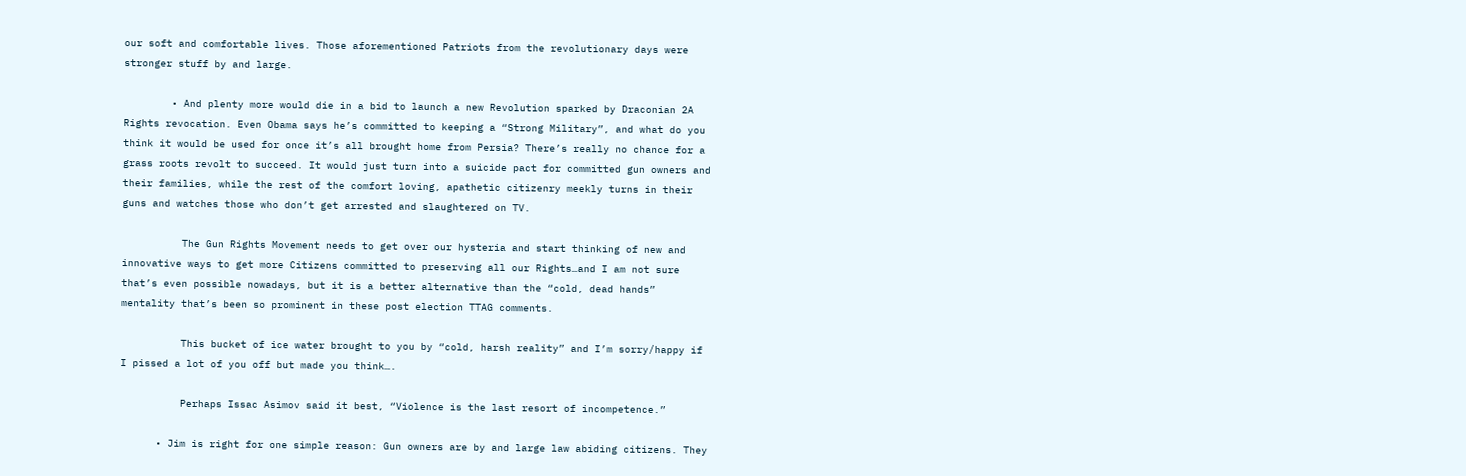our soft and comfortable lives. Those aforementioned Patriots from the revolutionary days were stronger stuff by and large.

        • And plenty more would die in a bid to launch a new Revolution sparked by Draconian 2A Rights revocation. Even Obama says he’s committed to keeping a “Strong Military”, and what do you think it would be used for once it’s all brought home from Persia? There’s really no chance for a grass roots revolt to succeed. It would just turn into a suicide pact for committed gun owners and their families, while the rest of the comfort loving, apathetic citizenry meekly turns in their guns and watches those who don’t get arrested and slaughtered on TV.

          The Gun Rights Movement needs to get over our hysteria and start thinking of new and innovative ways to get more Citizens committed to preserving all our Rights…and I am not sure that’s even possible nowadays, but it is a better alternative than the “cold, dead hands” mentality that’s been so prominent in these post election TTAG comments.

          This bucket of ice water brought to you by “cold, harsh reality” and I’m sorry/happy if I pissed a lot of you off but made you think….

          Perhaps Issac Asimov said it best, “Violence is the last resort of incompetence.”

      • Jim is right for one simple reason: Gun owners are by and large law abiding citizens. They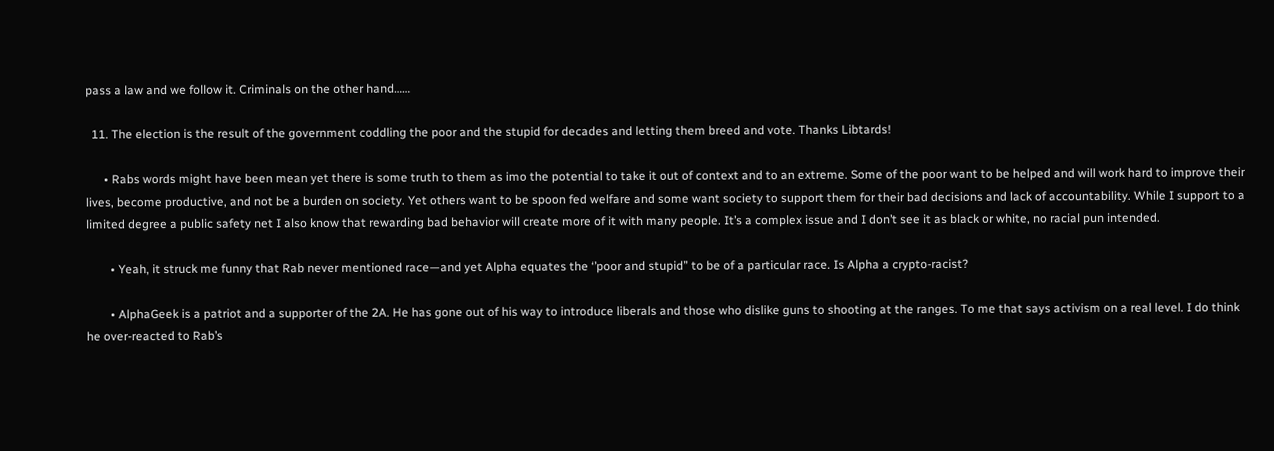pass a law and we follow it. Criminals on the other hand……

  11. The election is the result of the government coddling the poor and the stupid for decades and letting them breed and vote. Thanks Libtards!

      • Rabs words might have been mean yet there is some truth to them as imo the potential to take it out of context and to an extreme. Some of the poor want to be helped and will work hard to improve their lives, become productive, and not be a burden on society. Yet others want to be spoon fed welfare and some want society to support them for their bad decisions and lack of accountability. While I support to a limited degree a public safety net I also know that rewarding bad behavior will create more of it with many people. It’s a complex issue and I don’t see it as black or white, no racial pun intended.

        • Yeah, it struck me funny that Rab never mentioned race—and yet Alpha equates the ‘’poor and stupid” to be of a particular race. Is Alpha a crypto-racist?

        • AlphaGeek is a patriot and a supporter of the 2A. He has gone out of his way to introduce liberals and those who dislike guns to shooting at the ranges. To me that says activism on a real level. I do think he over-reacted to Rab’s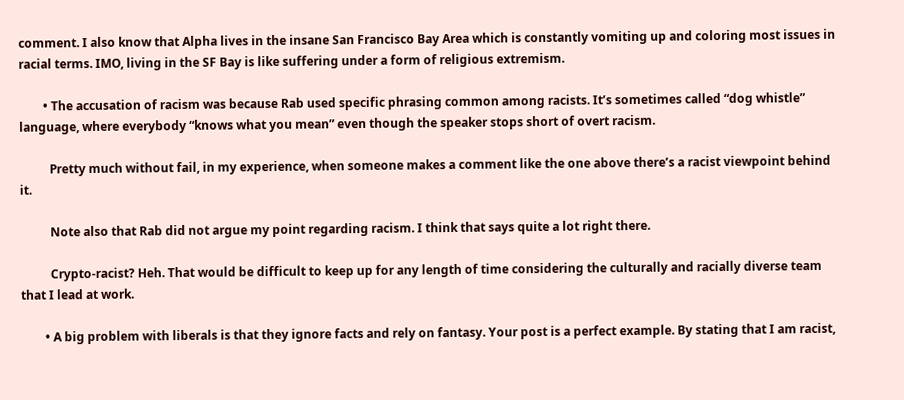comment. I also know that Alpha lives in the insane San Francisco Bay Area which is constantly vomiting up and coloring most issues in racial terms. IMO, living in the SF Bay is like suffering under a form of religious extremism.

        • The accusation of racism was because Rab used specific phrasing common among racists. It’s sometimes called “dog whistle” language, where everybody “knows what you mean” even though the speaker stops short of overt racism.

          Pretty much without fail, in my experience, when someone makes a comment like the one above there’s a racist viewpoint behind it.

          Note also that Rab did not argue my point regarding racism. I think that says quite a lot right there.

          Crypto-racist? Heh. That would be difficult to keep up for any length of time considering the culturally and racially diverse team that I lead at work.

        • A big problem with liberals is that they ignore facts and rely on fantasy. Your post is a perfect example. By stating that I am racist,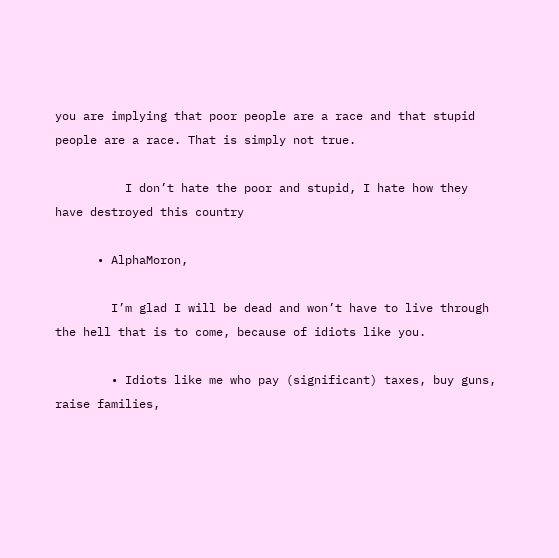you are implying that poor people are a race and that stupid people are a race. That is simply not true.

          I don’t hate the poor and stupid, I hate how they have destroyed this country

      • AlphaMoron,

        I’m glad I will be dead and won’t have to live through the hell that is to come, because of idiots like you.

        • Idiots like me who pay (significant) taxes, buy guns, raise families,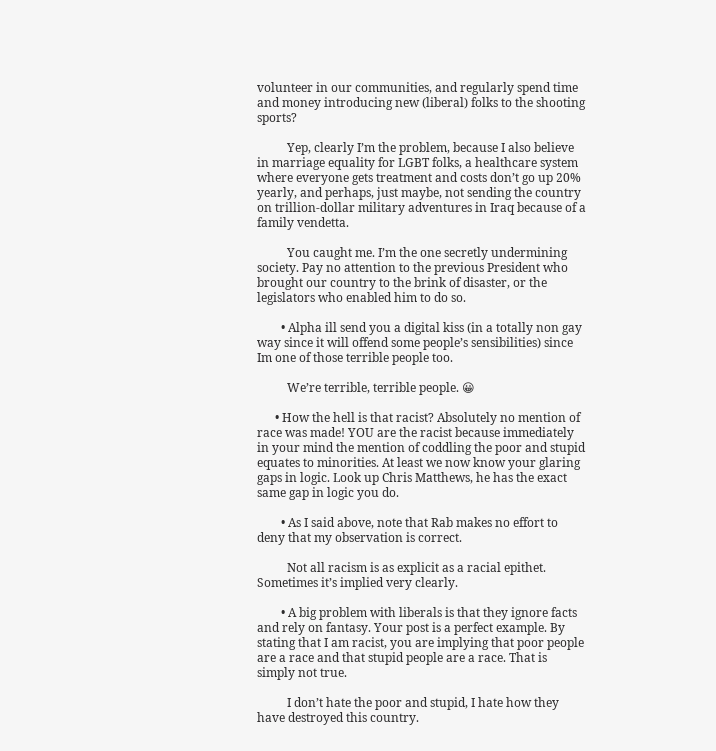volunteer in our communities, and regularly spend time and money introducing new (liberal) folks to the shooting sports?

          Yep, clearly I’m the problem, because I also believe in marriage equality for LGBT folks, a healthcare system where everyone gets treatment and costs don’t go up 20% yearly, and perhaps, just maybe, not sending the country on trillion-dollar military adventures in Iraq because of a family vendetta.

          You caught me. I’m the one secretly undermining society. Pay no attention to the previous President who brought our country to the brink of disaster, or the legislators who enabled him to do so.

        • Alpha ill send you a digital kiss (in a totally non gay way since it will offend some people’s sensibilities) since Im one of those terrible people too.

          We’re terrible, terrible people. 😀

      • How the hell is that racist? Absolutely no mention of race was made! YOU are the racist because immediately in your mind the mention of coddling the poor and stupid equates to minorities. At least we now know your glaring gaps in logic. Look up Chris Matthews, he has the exact same gap in logic you do.

        • As I said above, note that Rab makes no effort to deny that my observation is correct.

          Not all racism is as explicit as a racial epithet. Sometimes it’s implied very clearly.

        • A big problem with liberals is that they ignore facts and rely on fantasy. Your post is a perfect example. By stating that I am racist, you are implying that poor people are a race and that stupid people are a race. That is simply not true.

          I don’t hate the poor and stupid, I hate how they have destroyed this country.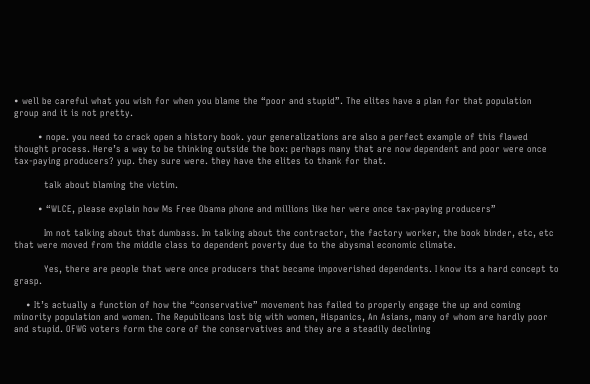• well be careful what you wish for when you blame the “poor and stupid”. The elites have a plan for that population group and it is not pretty.

        • nope. you need to crack open a history book. your generalizations are also a perfect example of this flawed thought process. Here’s a way to be thinking outside the box: perhaps many that are now dependent and poor were once tax-paying producers? yup. they sure were. they have the elites to thank for that.

          talk about blaming the victim.

        • “WLCE, please explain how Ms Free Obama phone and millions like her were once tax-paying producers”

          Im not talking about that dumbass. Im talking about the contractor, the factory worker, the book binder, etc, etc that were moved from the middle class to dependent poverty due to the abysmal economic climate.

          Yes, there are people that were once producers that became impoverished dependents. I know its a hard concept to grasp.

    • It’s actually a function of how the “conservative” movement has failed to properly engage the up and coming minority population and women. The Republicans lost big with women, Hispanics, An Asians, many of whom are hardly poor and stupid. OFWG voters form the core of the conservatives and they are a steadily declining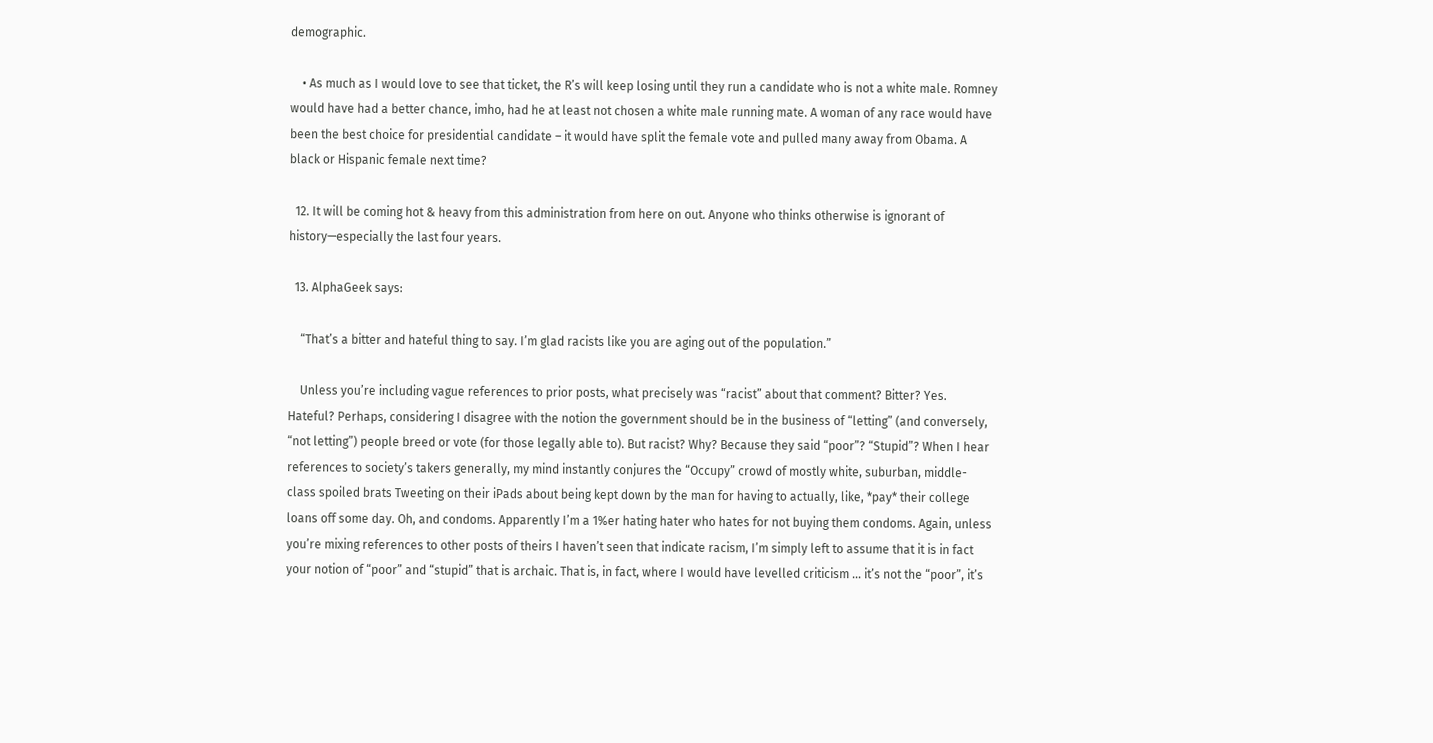demographic.

    • As much as I would love to see that ticket, the R’s will keep losing until they run a candidate who is not a white male. Romney would have had a better chance, imho, had he at least not chosen a white male running mate. A woman of any race would have been the best choice for presidential candidate – it would have split the female vote and pulled many away from Obama. A black or Hispanic female next time?

  12. It will be coming hot & heavy from this administration from here on out. Anyone who thinks otherwise is ignorant of history—especially the last four years.

  13. AlphaGeek says:

    “That’s a bitter and hateful thing to say. I’m glad racists like you are aging out of the population.”

    Unless you’re including vague references to prior posts, what precisely was “racist” about that comment? Bitter? Yes. Hateful? Perhaps, considering I disagree with the notion the government should be in the business of “letting” (and conversely, “not letting”) people breed or vote (for those legally able to). But racist? Why? Because they said “poor”? “Stupid”? When I hear references to society’s takers generally, my mind instantly conjures the “Occupy” crowd of mostly white, suburban, middle-class spoiled brats Tweeting on their iPads about being kept down by the man for having to actually, like, *pay* their college loans off some day. Oh, and condoms. Apparently I’m a 1%er hating hater who hates for not buying them condoms. Again, unless you’re mixing references to other posts of theirs I haven’t seen that indicate racism, I’m simply left to assume that it is in fact your notion of “poor” and “stupid” that is archaic. That is, in fact, where I would have levelled criticism … it’s not the “poor”, it’s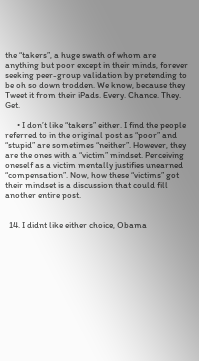the “takers”, a huge swath of whom are anything but poor except in their minds, forever seeking peer-group validation by pretending to be oh so down trodden. We know, because they Tweet it from their iPads. Every. Chance. They. Get.

      • I don’t like “takers” either. I find the people referred to in the original post as “poor” and “stupid” are sometimes “neither”. However, they are the ones with a “victim” mindset. Perceiving oneself as a victim mentally justifies unearned “compensation”. Now, how these “victims” got their mindset is a discussion that could fill another entire post.


  14. I didnt like either choice, Obama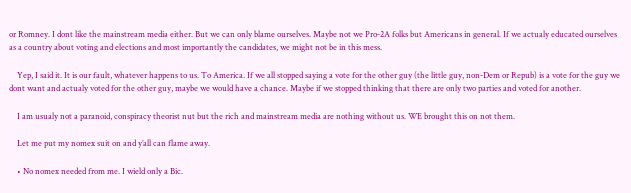or Romney. I dont like the mainstream media either. But we can only blame ourselves. Maybe not we Pro-2A folks but Americans in general. If we actualy educated ourselves as a country about voting and elections and most importantly the candidates, we might not be in this mess.

    Yep, I said it. It is our fault, whatever happens to us. To America. If we all stopped saying a vote for the other guy (the little guy, non-Dem or Repub) is a vote for the guy we dont want and actualy voted for the other guy, maybe we would have a chance. Maybe if we stopped thinking that there are only two parties and voted for another.

    I am usualy not a paranoid, conspiracy theorist nut but the rich and mainstream media are nothing without us. WE brought this on not them.

    Let me put my nomex suit on and y’all can flame away.

    • No nomex needed from me. I wield only a Bic.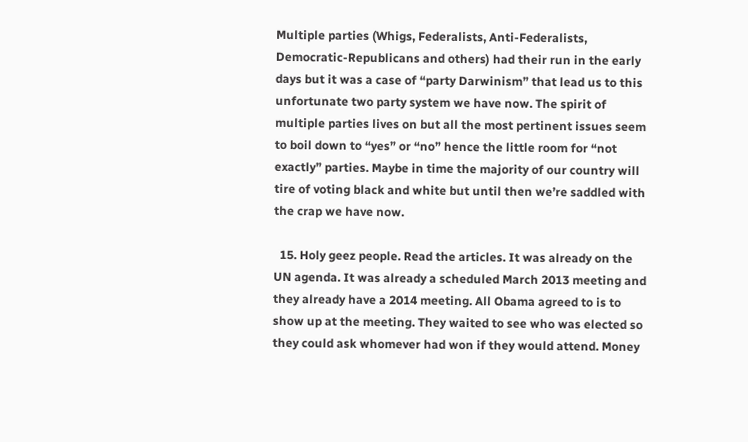Multiple parties (Whigs, Federalists, Anti-Federalists, Democratic-Republicans and others) had their run in the early days but it was a case of “party Darwinism” that lead us to this unfortunate two party system we have now. The spirit of multiple parties lives on but all the most pertinent issues seem to boil down to “yes” or “no” hence the little room for “not exactly” parties. Maybe in time the majority of our country will tire of voting black and white but until then we’re saddled with the crap we have now.

  15. Holy geez people. Read the articles. It was already on the UN agenda. It was already a scheduled March 2013 meeting and they already have a 2014 meeting. All Obama agreed to is to show up at the meeting. They waited to see who was elected so they could ask whomever had won if they would attend. Money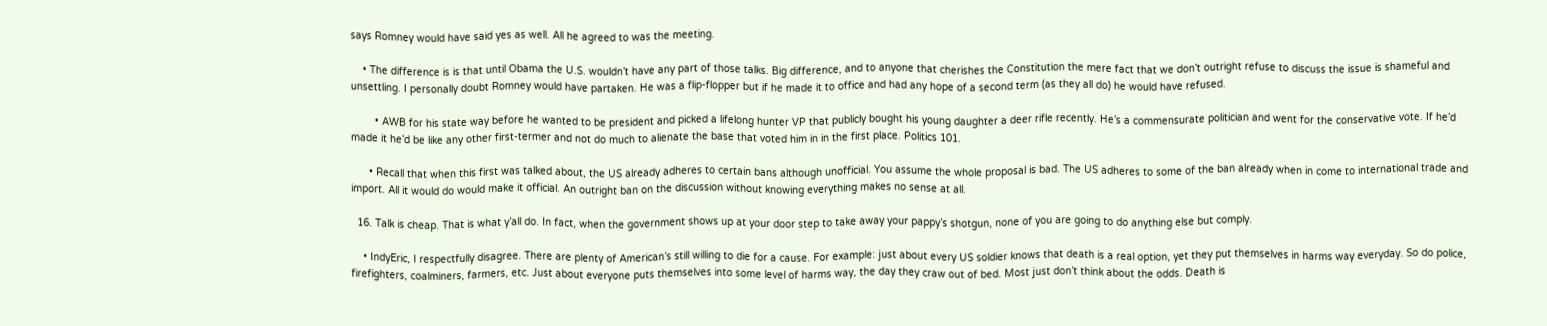says Romney would have said yes as well. All he agreed to was the meeting.

    • The difference is is that until Obama the U.S. wouldn’t have any part of those talks. Big difference, and to anyone that cherishes the Constitution the mere fact that we don’t outright refuse to discuss the issue is shameful and unsettling. I personally doubt Romney would have partaken. He was a flip-flopper but if he made it to office and had any hope of a second term (as they all do) he would have refused.

        • AWB for his state way before he wanted to be president and picked a lifelong hunter VP that publicly bought his young daughter a deer rifle recently. He’s a commensurate politician and went for the conservative vote. If he’d made it he’d be like any other first-termer and not do much to alienate the base that voted him in in the first place. Politics 101.

      • Recall that when this first was talked about, the US already adheres to certain bans although unofficial. You assume the whole proposal is bad. The US adheres to some of the ban already when in come to international trade and import. All it would do would make it official. An outright ban on the discussion without knowing everything makes no sense at all.

  16. Talk is cheap. That is what y’all do. In fact, when the government shows up at your door step to take away your pappy’s shotgun, none of you are going to do anything else but comply.

    • IndyEric, I respectfully disagree. There are plenty of American’s still willing to die for a cause. For example: just about every US soldier knows that death is a real option, yet they put themselves in harms way everyday. So do police, firefighters, coalminers, farmers, etc. Just about everyone puts themselves into some level of harms way, the day they craw out of bed. Most just don’t think about the odds. Death is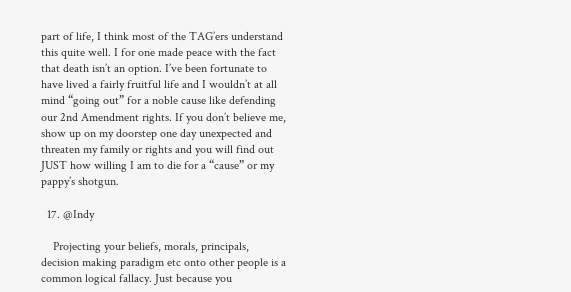part of life, I think most of the TAG’ers understand this quite well. I for one made peace with the fact that death isn’t an option. I’ve been fortunate to have lived a fairly fruitful life and I wouldn’t at all mind “going out” for a noble cause like defending our 2nd Amendment rights. If you don’t believe me, show up on my doorstep one day unexpected and threaten my family or rights and you will find out JUST how willing I am to die for a “cause” or my pappy’s shotgun.

  17. @Indy

    Projecting your beliefs, morals, principals, decision making paradigm etc onto other people is a common logical fallacy. Just because you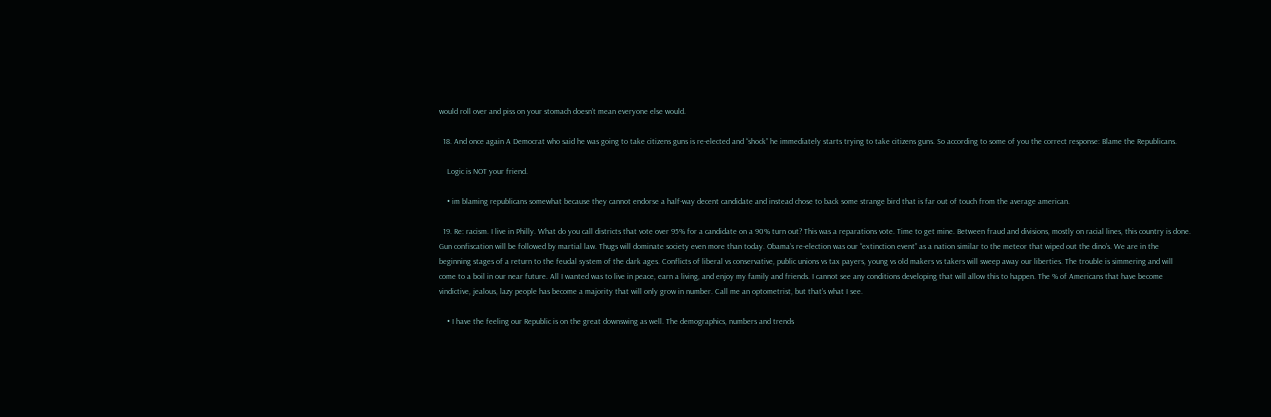would roll over and piss on your stomach doesn’t mean everyone else would.

  18. And once again A Democrat who said he was going to take citizens guns is re-elected and “shock” he immediately starts trying to take citizens guns. So according to some of you the correct response: Blame the Republicans.

    Logic is NOT your friend.

    • im blaming republicans somewhat because they cannot endorse a half-way decent candidate and instead chose to back some strange bird that is far out of touch from the average american.

  19. Re: racism. I live in Philly. What do you call districts that vote over 95% for a candidate on a 90% turn out? This was a reparations vote. Time to get mine. Between fraud and divisions, mostly on racial lines, this country is done. Gun confiscation will be followed by martial law. Thugs will dominate society even more than today. Obama’s re-election was our “extinction event” as a nation similar to the meteor that wiped out the dino’s. We are in the beginning stages of a return to the feudal system of the dark ages. Conflicts of liberal vs conservative, public unions vs tax payers, young vs old makers vs takers will sweep away our liberties. The trouble is simmering and will come to a boil in our near future. All I wanted was to live in peace, earn a living, and enjoy my family and friends. I cannot see any conditions developing that will allow this to happen. The % of Americans that have become vindictive, jealous, lazy people has become a majority that will only grow in number. Call me an optometrist, but that’s what I see.

    • I have the feeling our Republic is on the great downswing as well. The demographics, numbers and trends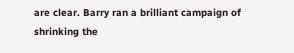are clear. Barry ran a brilliant campaign of shrinking the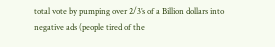total vote by pumping over 2/3’s of a Billion dollars into negative ads (people tired of the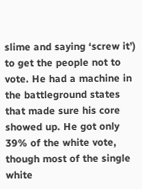slime and saying ‘screw it’) to get the people not to vote. He had a machine in the battleground states that made sure his core showed up. He got only 39% of the white vote, though most of the single white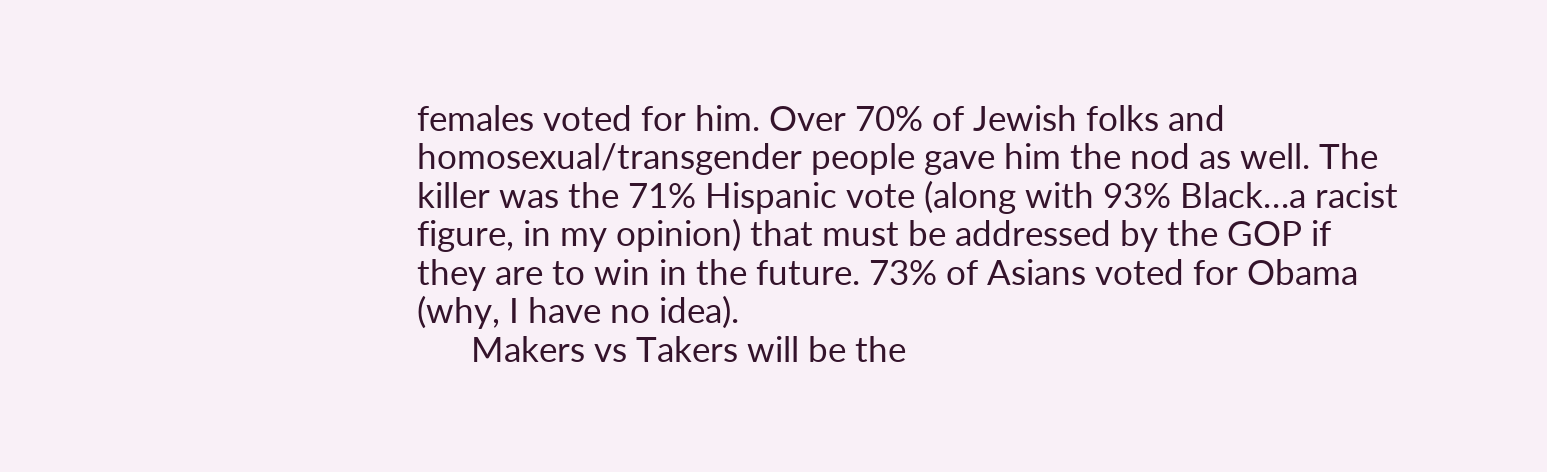females voted for him. Over 70% of Jewish folks and homosexual/transgender people gave him the nod as well. The killer was the 71% Hispanic vote (along with 93% Black…a racist figure, in my opinion) that must be addressed by the GOP if they are to win in the future. 73% of Asians voted for Obama (why, I have no idea).
      Makers vs Takers will be the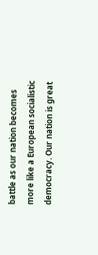battle as our nation becomes more like a European socialistic democracy. Our nation is great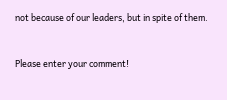not because of our leaders, but in spite of them.


Please enter your comment!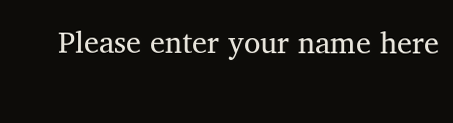Please enter your name here